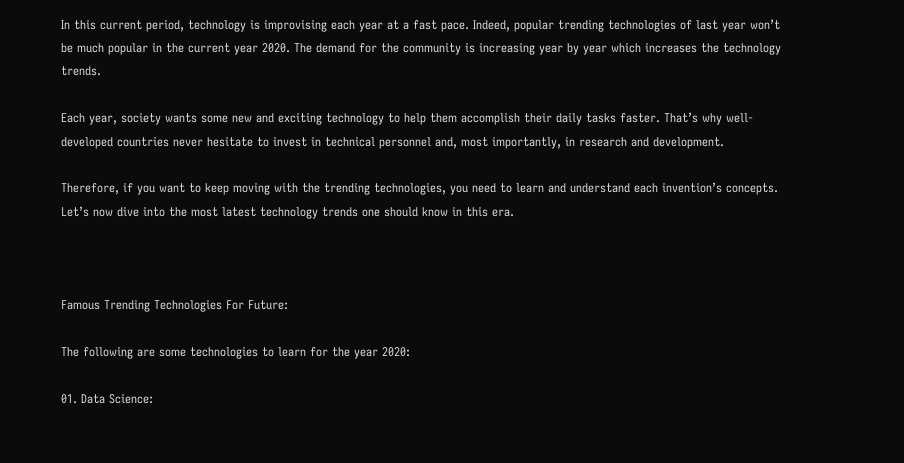In this current period, technology is improvising each year at a fast pace. Indeed, popular trending technologies of last year won’t be much popular in the current year 2020. The demand for the community is increasing year by year which increases the technology trends.

Each year, society wants some new and exciting technology to help them accomplish their daily tasks faster. That’s why well-developed countries never hesitate to invest in technical personnel and, most importantly, in research and development.

Therefore, if you want to keep moving with the trending technologies, you need to learn and understand each invention’s concepts. Let’s now dive into the most latest technology trends one should know in this era.



Famous Trending Technologies For Future:

The following are some technologies to learn for the year 2020:

01. Data Science: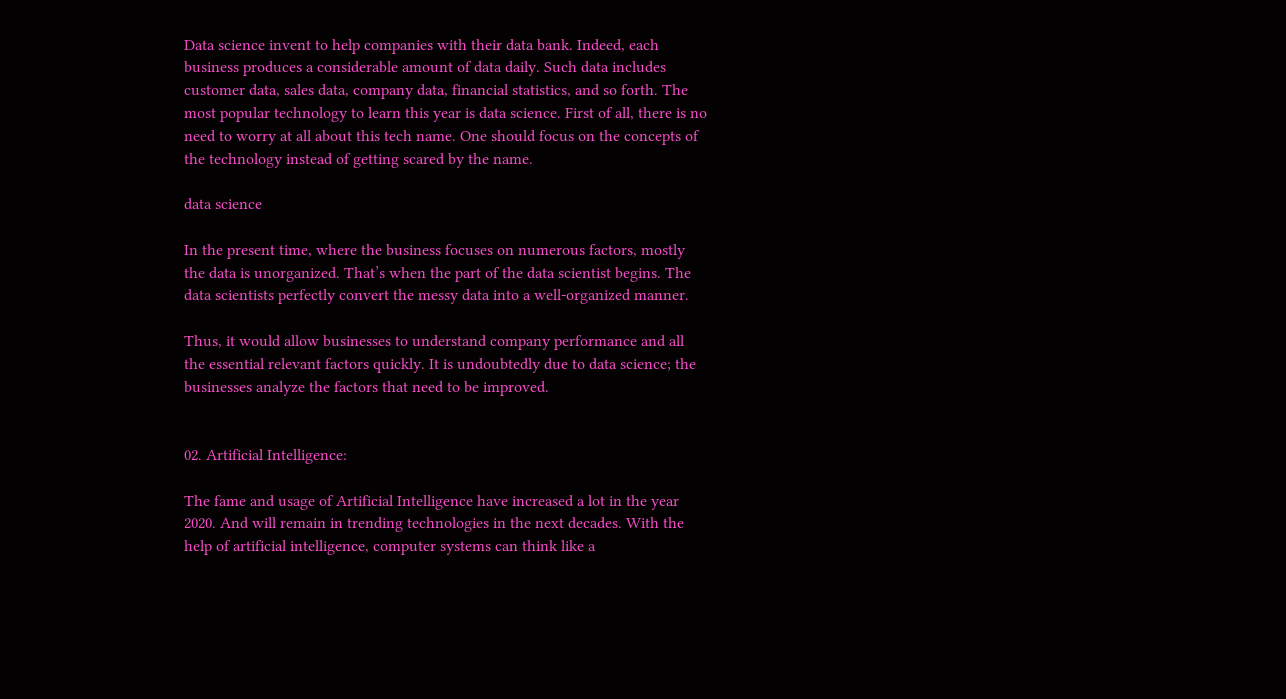Data science invent to help companies with their data bank. Indeed, each business produces a considerable amount of data daily. Such data includes customer data, sales data, company data, financial statistics, and so forth. The most popular technology to learn this year is data science. First of all, there is no need to worry at all about this tech name. One should focus on the concepts of the technology instead of getting scared by the name.

data science

In the present time, where the business focuses on numerous factors, mostly the data is unorganized. That’s when the part of the data scientist begins. The data scientists perfectly convert the messy data into a well-organized manner.

Thus, it would allow businesses to understand company performance and all the essential relevant factors quickly. It is undoubtedly due to data science; the businesses analyze the factors that need to be improved.


02. Artificial Intelligence:

The fame and usage of Artificial Intelligence have increased a lot in the year 2020. And will remain in trending technologies in the next decades. With the help of artificial intelligence, computer systems can think like a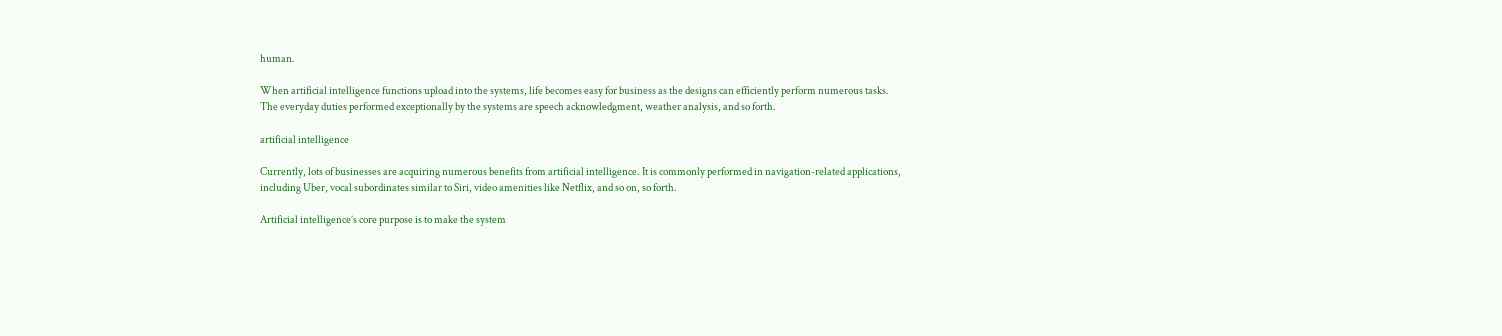human.

When artificial intelligence functions upload into the systems, life becomes easy for business as the designs can efficiently perform numerous tasks. The everyday duties performed exceptionally by the systems are speech acknowledgment, weather analysis, and so forth.

artificial intelligence

Currently, lots of businesses are acquiring numerous benefits from artificial intelligence. It is commonly performed in navigation-related applications, including Uber, vocal subordinates similar to Siri, video amenities like Netflix, and so on, so forth.

Artificial intelligence’s core purpose is to make the system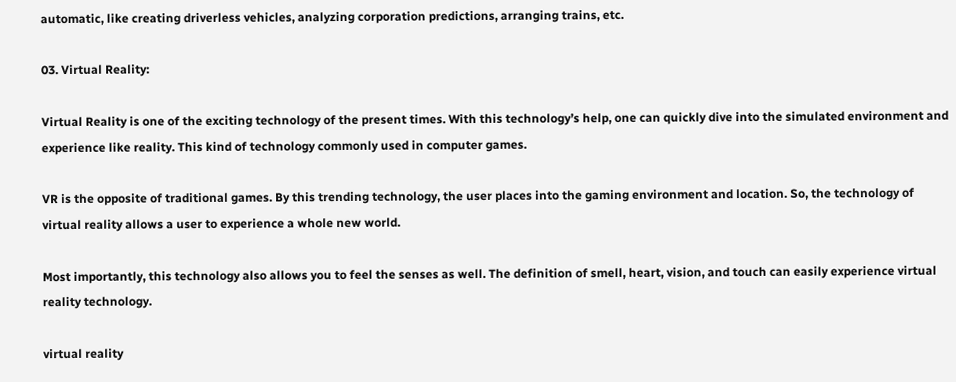automatic, like creating driverless vehicles, analyzing corporation predictions, arranging trains, etc.

03. Virtual Reality:

Virtual Reality is one of the exciting technology of the present times. With this technology’s help, one can quickly dive into the simulated environment and experience like reality. This kind of technology commonly used in computer games.

VR is the opposite of traditional games. By this trending technology, the user places into the gaming environment and location. So, the technology of virtual reality allows a user to experience a whole new world.

Most importantly, this technology also allows you to feel the senses as well. The definition of smell, heart, vision, and touch can easily experience virtual reality technology.

virtual reality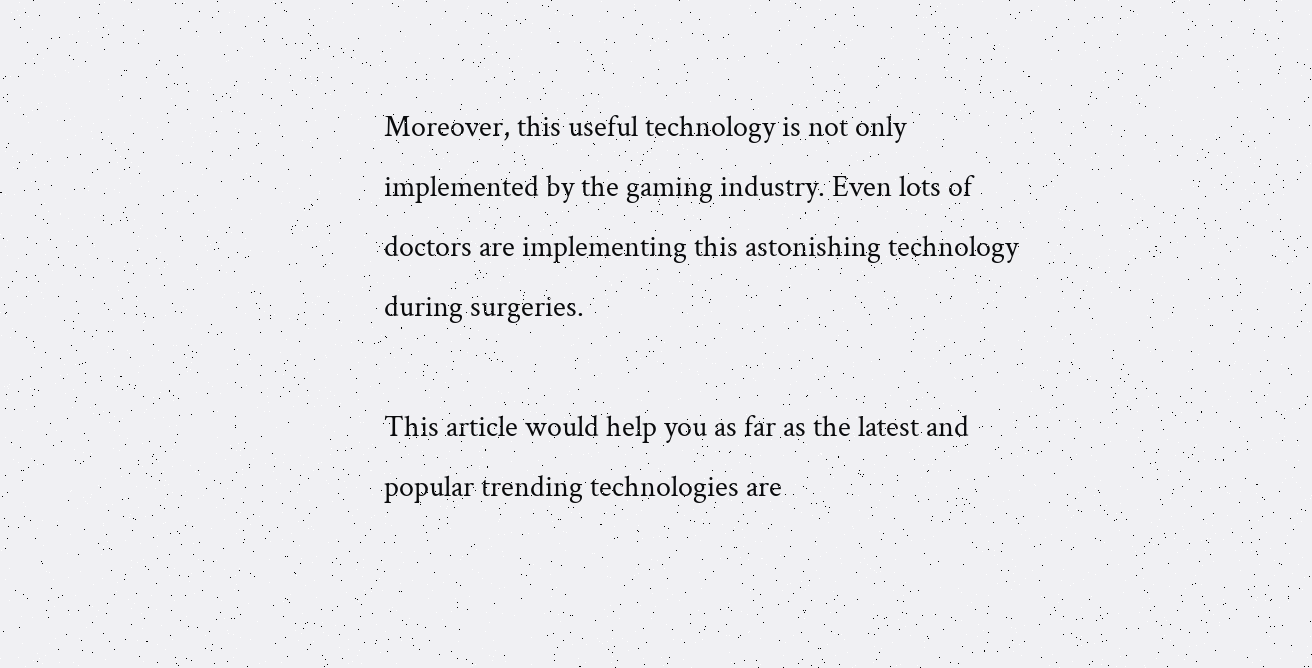Moreover, this useful technology is not only implemented by the gaming industry. Even lots of doctors are implementing this astonishing technology during surgeries.

This article would help you as far as the latest and popular trending technologies are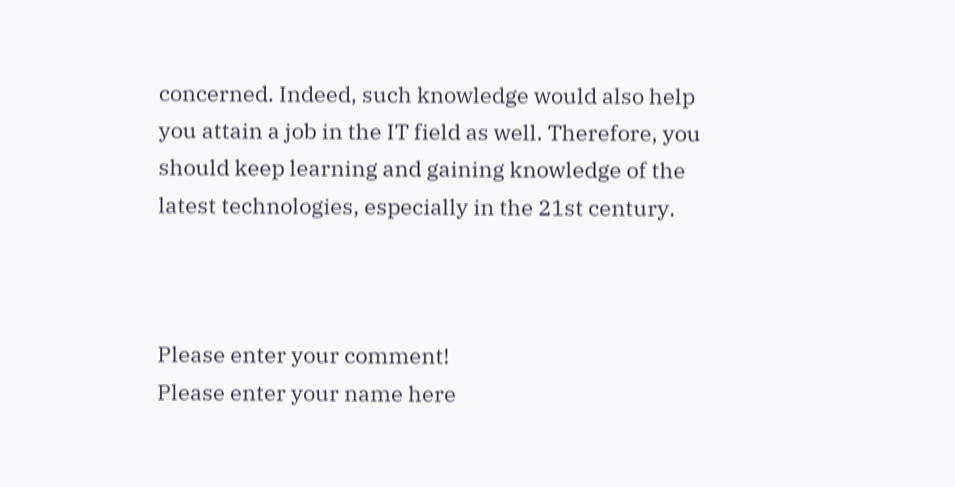concerned. Indeed, such knowledge would also help you attain a job in the IT field as well. Therefore, you should keep learning and gaining knowledge of the latest technologies, especially in the 21st century.



Please enter your comment!
Please enter your name here